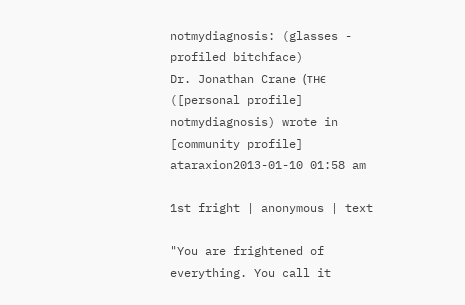notmydiagnosis: (glasses - profiled bitchface)
Dr. Jonathan Crane (тнє ([personal profile] notmydiagnosis) wrote in [community profile] ataraxion2013-01-10 01:58 am

1st fright | anonymous | text

"You are frightened of everything. You call it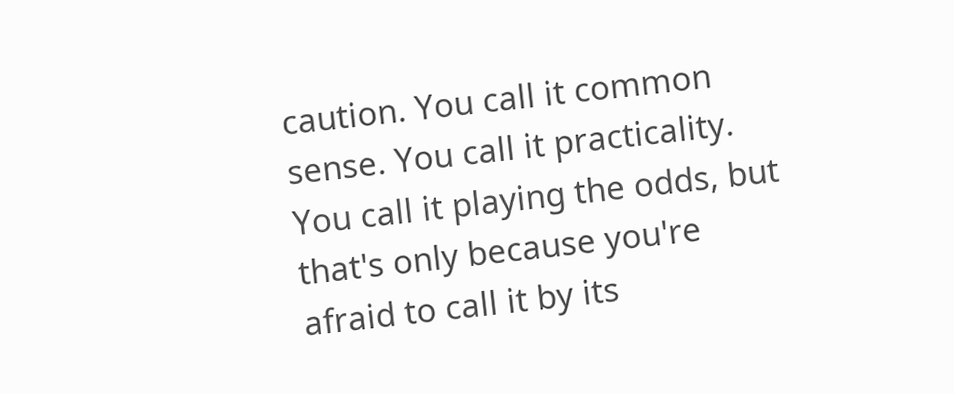caution. You call it common sense. You call it practicality. You call it playing the odds, but that's only because you're afraid to call it by its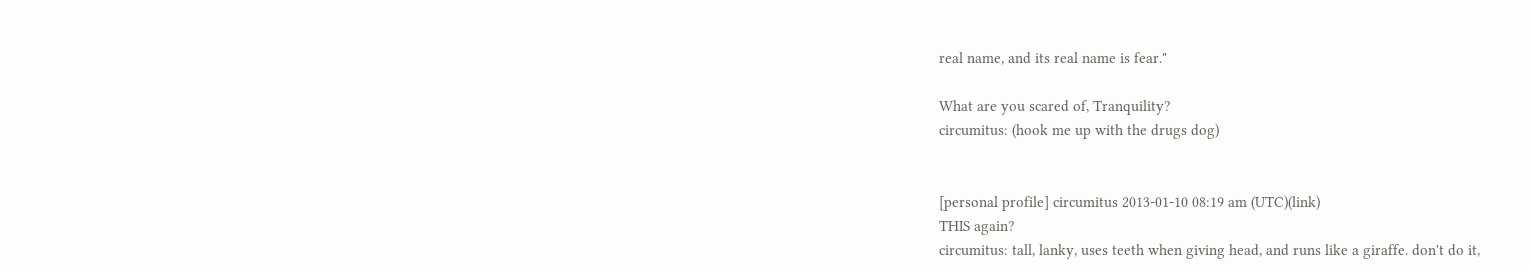real name, and its real name is fear."

What are you scared of, Tranquility?
circumitus: (hook me up with the drugs dog)


[personal profile] circumitus 2013-01-10 08:19 am (UTC)(link)
THIS again?
circumitus: tall, lanky, uses teeth when giving head, and runs like a giraffe. don't do it,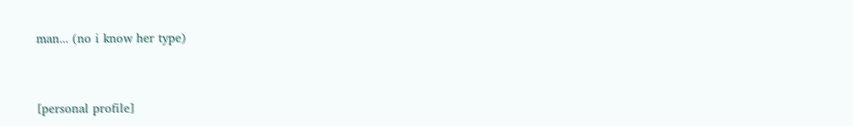man... (no i know her type)


[personal profile]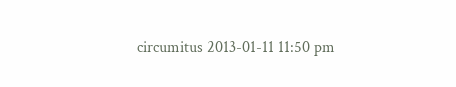circumitus 2013-01-11 11:50 pm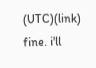(UTC)(link)
fine. i'll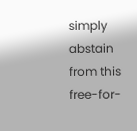simply abstain from this free-for-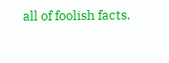all of foolish facts.